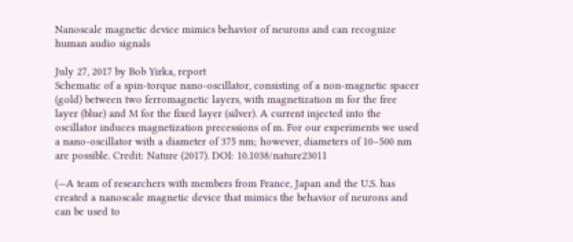Nanoscale magnetic device mimics behavior of neurons and can recognize human audio signals

July 27, 2017 by Bob Yirka, report
Schematic of a spin-torque nano-oscillator, consisting of a non-magnetic spacer (gold) between two ferromagnetic layers, with magnetization m for the free layer (blue) and M for the fixed layer (silver). A current injected into the oscillator induces magnetization precessions of m. For our experiments we used a nano-oscillator with a diameter of 375 nm; however, diameters of 10–500 nm are possible. Credit: Nature (2017). DOI: 10.1038/nature23011

(—A team of researchers with members from France, Japan and the U.S. has created a nanoscale magnetic device that mimics the behavior of neurons and can be used to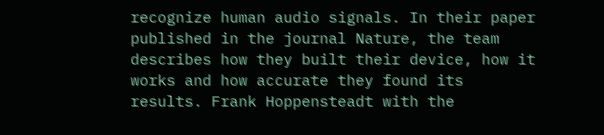recognize human audio signals. In their paper published in the journal Nature, the team describes how they built their device, how it works and how accurate they found its results. Frank Hoppensteadt with the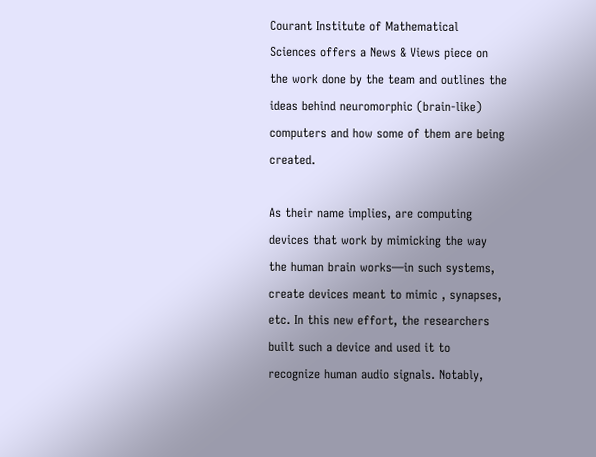Courant Institute of Mathematical Sciences offers a News & Views piece on the work done by the team and outlines the ideas behind neuromorphic (brain-like) computers and how some of them are being created.

As their name implies, are computing devices that work by mimicking the way the human brain works—in such systems, create devices meant to mimic , synapses, etc. In this new effort, the researchers built such a device and used it to recognize human audio signals. Notably,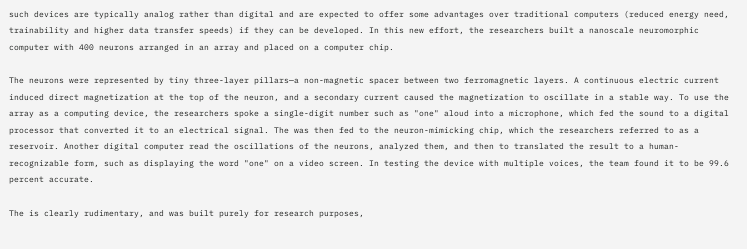such devices are typically analog rather than digital and are expected to offer some advantages over traditional computers (reduced energy need, trainability and higher data transfer speeds) if they can be developed. In this new effort, the researchers built a nanoscale neuromorphic computer with 400 neurons arranged in an array and placed on a computer chip.

The neurons were represented by tiny three-layer pillars—a non-magnetic spacer between two ferromagnetic layers. A continuous electric current induced direct magnetization at the top of the neuron, and a secondary current caused the magnetization to oscillate in a stable way. To use the array as a computing device, the researchers spoke a single-digit number such as "one" aloud into a microphone, which fed the sound to a digital processor that converted it to an electrical signal. The was then fed to the neuron-mimicking chip, which the researchers referred to as a reservoir. Another digital computer read the oscillations of the neurons, analyzed them, and then to translated the result to a human-recognizable form, such as displaying the word "one" on a video screen. In testing the device with multiple voices, the team found it to be 99.6 percent accurate.

The is clearly rudimentary, and was built purely for research purposes,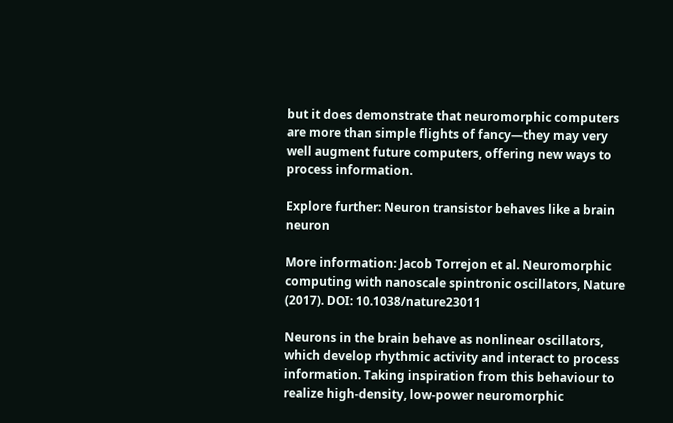but it does demonstrate that neuromorphic computers are more than simple flights of fancy—they may very well augment future computers, offering new ways to process information.

Explore further: Neuron transistor behaves like a brain neuron

More information: Jacob Torrejon et al. Neuromorphic computing with nanoscale spintronic oscillators, Nature (2017). DOI: 10.1038/nature23011

Neurons in the brain behave as nonlinear oscillators, which develop rhythmic activity and interact to process information. Taking inspiration from this behaviour to realize high-density, low-power neuromorphic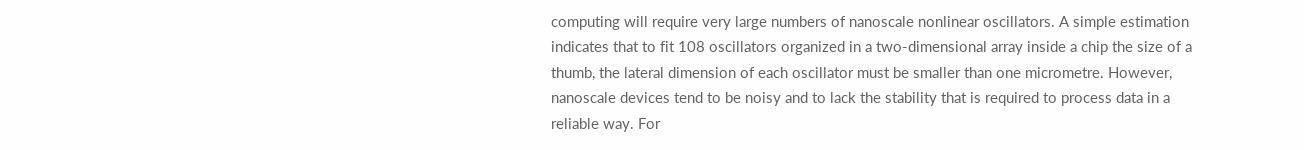computing will require very large numbers of nanoscale nonlinear oscillators. A simple estimation indicates that to fit 108 oscillators organized in a two-dimensional array inside a chip the size of a thumb, the lateral dimension of each oscillator must be smaller than one micrometre. However, nanoscale devices tend to be noisy and to lack the stability that is required to process data in a reliable way. For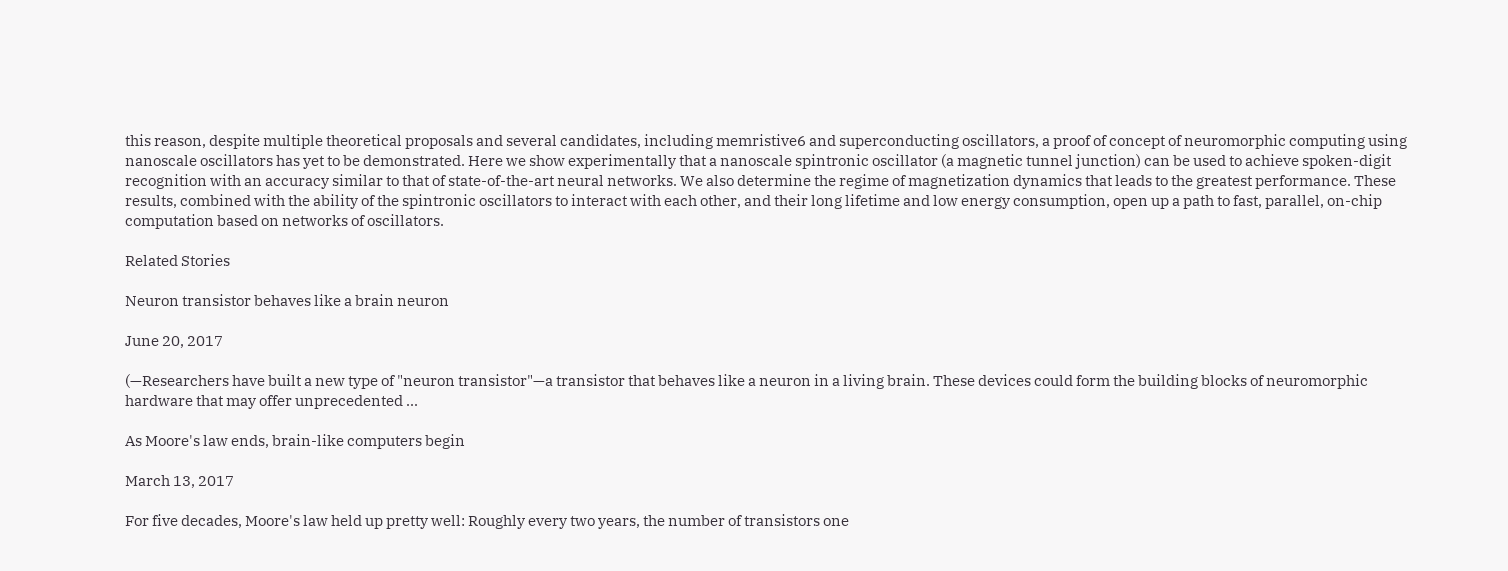this reason, despite multiple theoretical proposals and several candidates, including memristive6 and superconducting oscillators, a proof of concept of neuromorphic computing using nanoscale oscillators has yet to be demonstrated. Here we show experimentally that a nanoscale spintronic oscillator (a magnetic tunnel junction) can be used to achieve spoken-digit recognition with an accuracy similar to that of state-of-the-art neural networks. We also determine the regime of magnetization dynamics that leads to the greatest performance. These results, combined with the ability of the spintronic oscillators to interact with each other, and their long lifetime and low energy consumption, open up a path to fast, parallel, on-chip computation based on networks of oscillators.

Related Stories

Neuron transistor behaves like a brain neuron

June 20, 2017

(—Researchers have built a new type of "neuron transistor"—a transistor that behaves like a neuron in a living brain. These devices could form the building blocks of neuromorphic hardware that may offer unprecedented ...

As Moore's law ends, brain-like computers begin

March 13, 2017

For five decades, Moore's law held up pretty well: Roughly every two years, the number of transistors one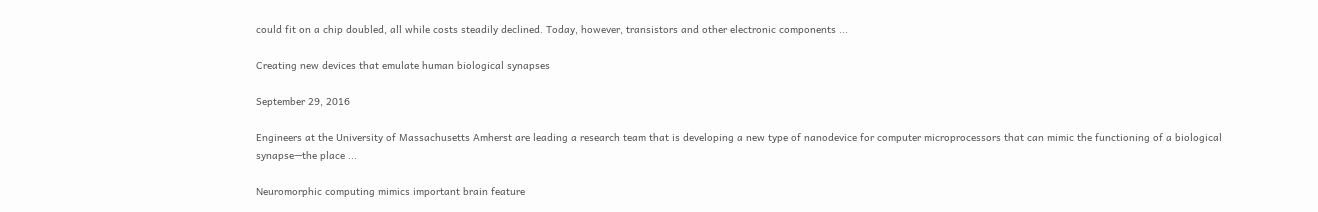could fit on a chip doubled, all while costs steadily declined. Today, however, transistors and other electronic components ...

Creating new devices that emulate human biological synapses

September 29, 2016

Engineers at the University of Massachusetts Amherst are leading a research team that is developing a new type of nanodevice for computer microprocessors that can mimic the functioning of a biological synapse—the place ...

Neuromorphic computing mimics important brain feature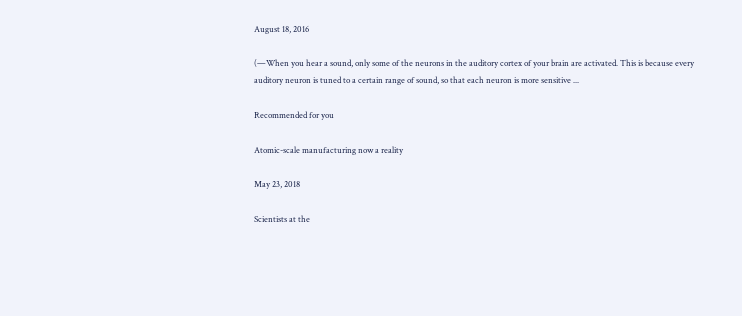August 18, 2016

(—When you hear a sound, only some of the neurons in the auditory cortex of your brain are activated. This is because every auditory neuron is tuned to a certain range of sound, so that each neuron is more sensitive ...

Recommended for you

Atomic-scale manufacturing now a reality

May 23, 2018

Scientists at the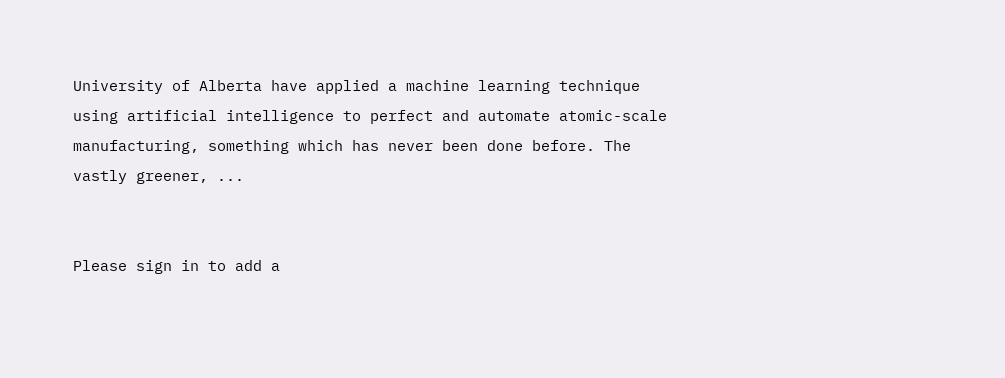University of Alberta have applied a machine learning technique using artificial intelligence to perfect and automate atomic-scale manufacturing, something which has never been done before. The vastly greener, ...


Please sign in to add a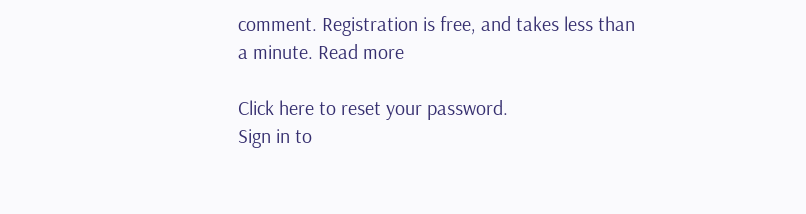comment. Registration is free, and takes less than a minute. Read more

Click here to reset your password.
Sign in to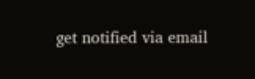get notified via email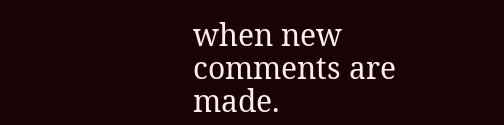when new comments are made.